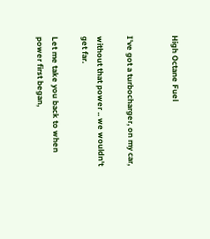High Octane Fuel


I've got a turbocharger, on my car,

without that power .. we wouldn't get far.

Let me take you back to when power first began,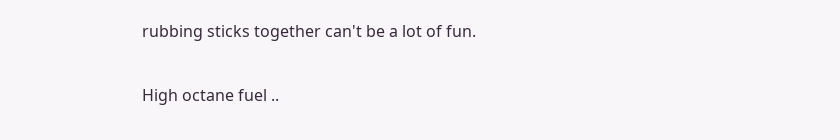rubbing sticks together can't be a lot of fun.

High octane fuel ..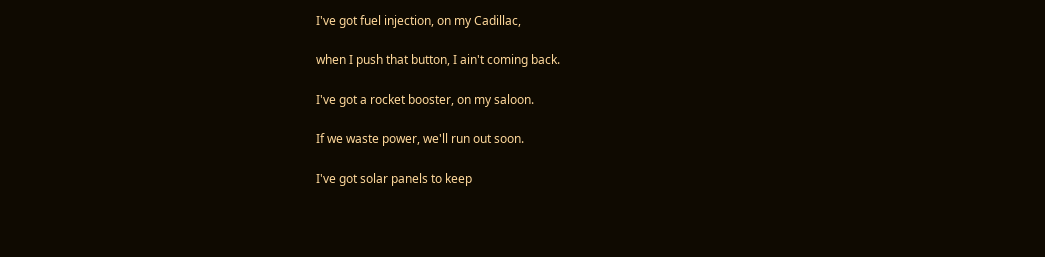I've got fuel injection, on my Cadillac,

when I push that button, I ain't coming back.

I've got a rocket booster, on my saloon.

If we waste power, we'll run out soon.

I've got solar panels to keep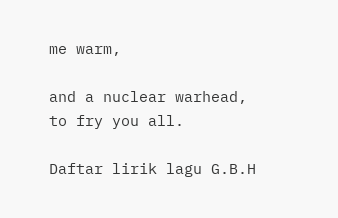me warm,

and a nuclear warhead, to fry you all.

Daftar lirik lagu G.B.H